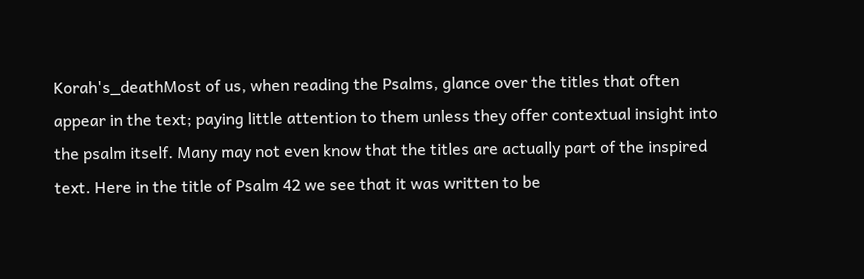Korah's_deathMost of us, when reading the Psalms, glance over the titles that often appear in the text; paying little attention to them unless they offer contextual insight into the psalm itself. Many may not even know that the titles are actually part of the inspired text. Here in the title of Psalm 42 we see that it was written to be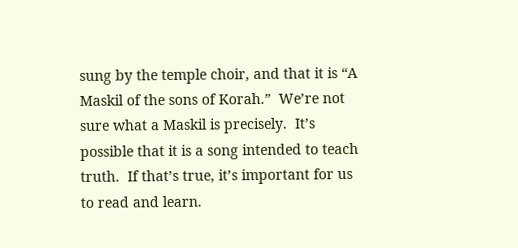sung by the temple choir, and that it is “A Maskil of the sons of Korah.”  We’re not sure what a Maskil is precisely.  It’s possible that it is a song intended to teach truth.  If that’s true, it’s important for us to read and learn.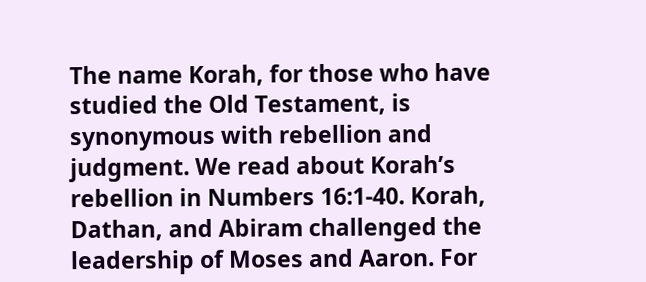The name Korah, for those who have studied the Old Testament, is synonymous with rebellion and judgment. We read about Korah’s rebellion in Numbers 16:1-40. Korah, Dathan, and Abiram challenged the leadership of Moses and Aaron. For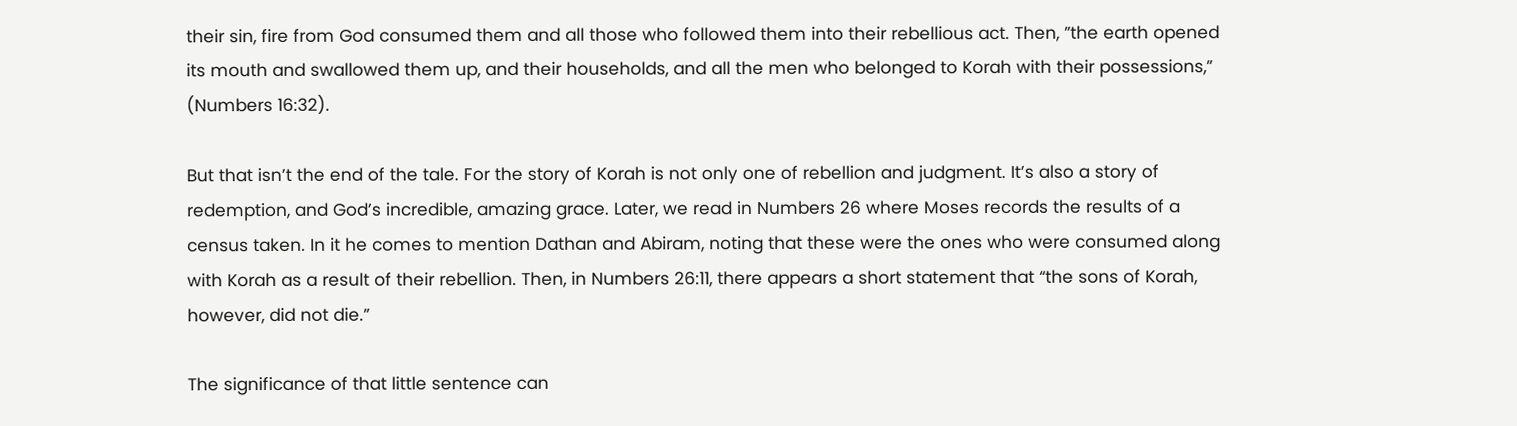their sin, fire from God consumed them and all those who followed them into their rebellious act. Then, ”the earth opened its mouth and swallowed them up, and their households, and all the men who belonged to Korah with their possessions,” (Numbers 16:32).

But that isn’t the end of the tale. For the story of Korah is not only one of rebellion and judgment. It’s also a story of redemption, and God’s incredible, amazing grace. Later, we read in Numbers 26 where Moses records the results of a census taken. In it he comes to mention Dathan and Abiram, noting that these were the ones who were consumed along with Korah as a result of their rebellion. Then, in Numbers 26:11, there appears a short statement that “the sons of Korah, however, did not die.”

The significance of that little sentence can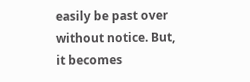easily be past over without notice. But, it becomes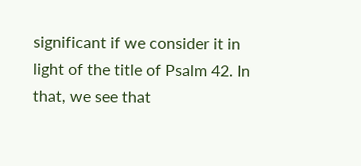significant if we consider it in light of the title of Psalm 42. In that, we see that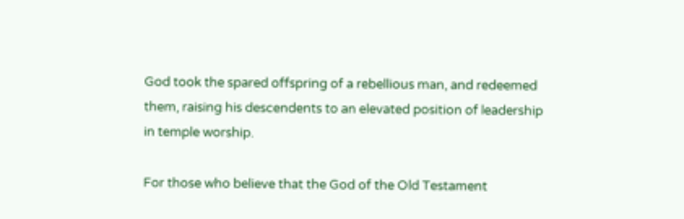God took the spared offspring of a rebellious man, and redeemed them, raising his descendents to an elevated position of leadership in temple worship.

For those who believe that the God of the Old Testament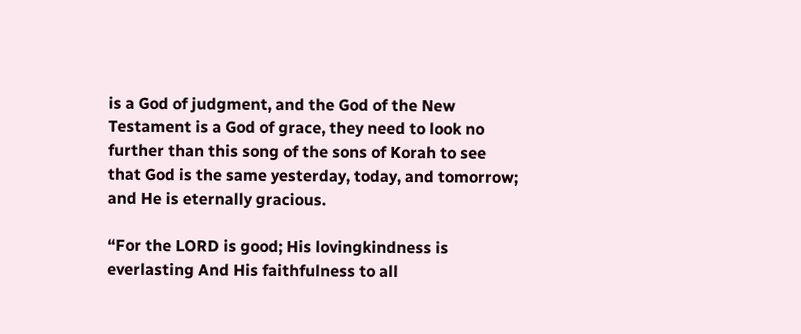is a God of judgment, and the God of the New Testament is a God of grace, they need to look no further than this song of the sons of Korah to see that God is the same yesterday, today, and tomorrow; and He is eternally gracious.

“For the LORD is good; His lovingkindness is everlasting And His faithfulness to all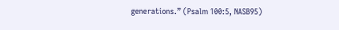generations.” (Psalm 100:5, NASB95)